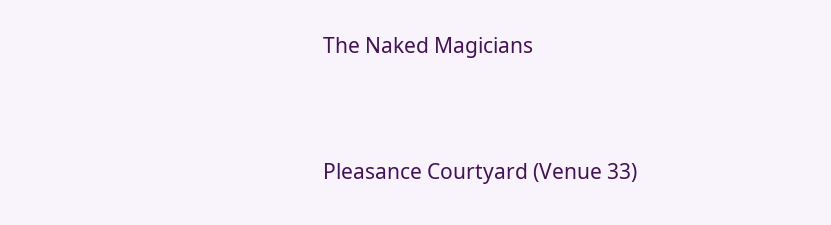The Naked Magicians


Pleasance Courtyard (Venue 33)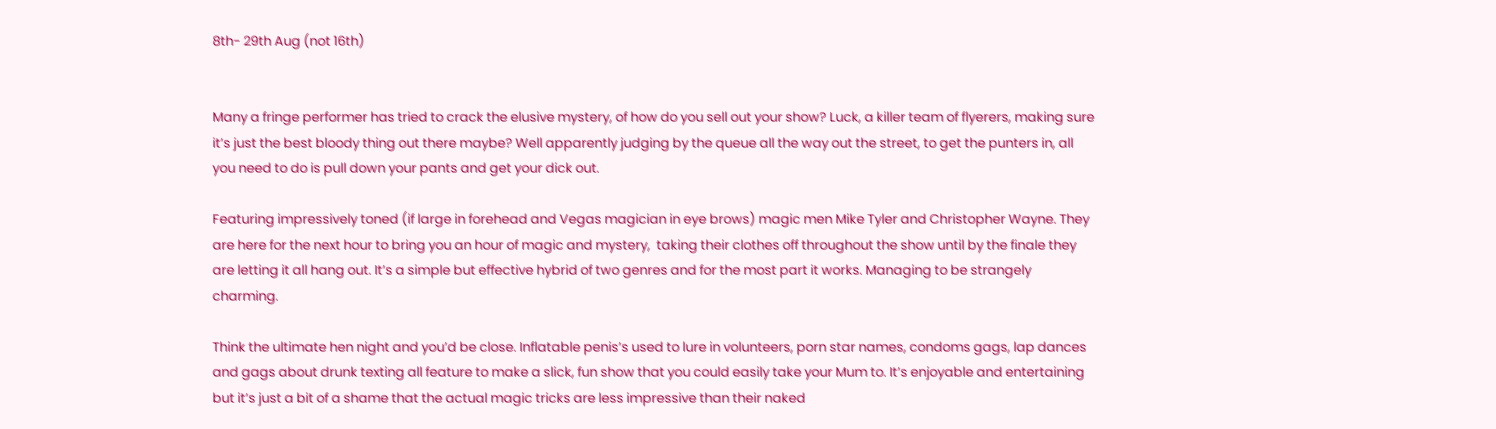8th- 29th Aug (not 16th)


Many a fringe performer has tried to crack the elusive mystery, of how do you sell out your show? Luck, a killer team of flyerers, making sure it’s just the best bloody thing out there maybe? Well apparently judging by the queue all the way out the street, to get the punters in, all you need to do is pull down your pants and get your dick out.

Featuring impressively toned (if large in forehead and Vegas magician in eye brows) magic men Mike Tyler and Christopher Wayne. They are here for the next hour to bring you an hour of magic and mystery,  taking their clothes off throughout the show until by the finale they are letting it all hang out. It’s a simple but effective hybrid of two genres and for the most part it works. Managing to be strangely charming.

Think the ultimate hen night and you’d be close. Inflatable penis’s used to lure in volunteers, porn star names, condoms gags, lap dances and gags about drunk texting all feature to make a slick, fun show that you could easily take your Mum to. It’s enjoyable and entertaining but it’s just a bit of a shame that the actual magic tricks are less impressive than their naked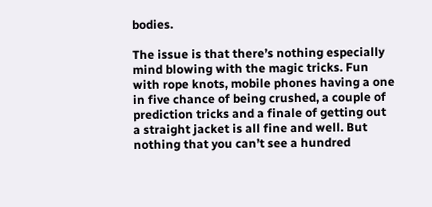bodies.

The issue is that there’s nothing especially mind blowing with the magic tricks. Fun with rope knots, mobile phones having a one in five chance of being crushed, a couple of prediction tricks and a finale of getting out a straight jacket is all fine and well. But nothing that you can’t see a hundred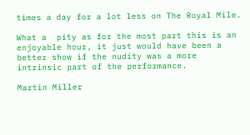times a day for a lot less on The Royal Mile.

What a  pity as for the most part this is an enjoyable hour, it just would have been a better show if the nudity was a more intrinsic part of the performance.

Martin Miller